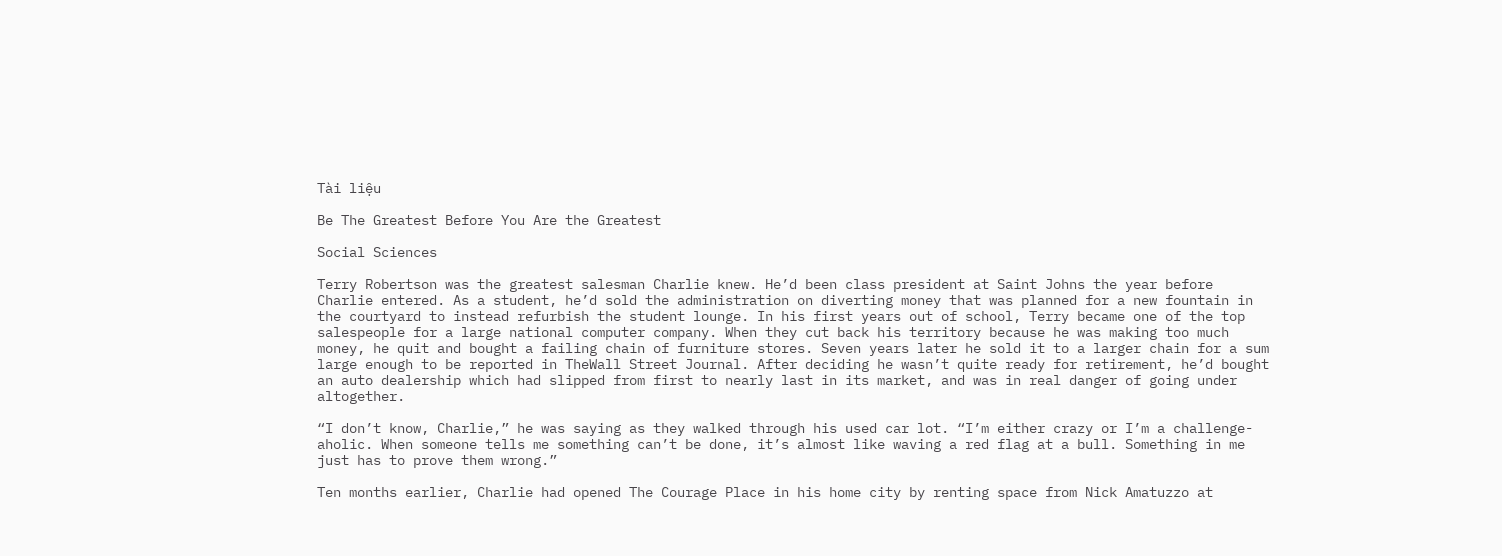Tài liệu

Be The Greatest Before You Are the Greatest

Social Sciences

Terry Robertson was the greatest salesman Charlie knew. He’d been class president at Saint Johns the year before Charlie entered. As a student, he’d sold the administration on diverting money that was planned for a new fountain in the courtyard to instead refurbish the student lounge. In his first years out of school, Terry became one of the top salespeople for a large national computer company. When they cut back his territory because he was making too much money, he quit and bought a failing chain of furniture stores. Seven years later he sold it to a larger chain for a sum large enough to be reported in TheWall Street Journal. After deciding he wasn’t quite ready for retirement, he’d bought an auto dealership which had slipped from first to nearly last in its market, and was in real danger of going under altogether.

“I don’t know, Charlie,” he was saying as they walked through his used car lot. “I’m either crazy or I’m a challenge-aholic. When someone tells me something can’t be done, it’s almost like waving a red flag at a bull. Something in me just has to prove them wrong.”

Ten months earlier, Charlie had opened The Courage Place in his home city by renting space from Nick Amatuzzo at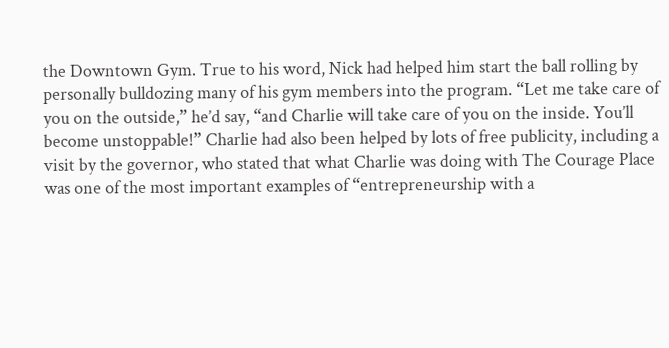the Downtown Gym. True to his word, Nick had helped him start the ball rolling by personally bulldozing many of his gym members into the program. “Let me take care of you on the outside,” he’d say, “and Charlie will take care of you on the inside. You’ll become unstoppable!” Charlie had also been helped by lots of free publicity, including a visit by the governor, who stated that what Charlie was doing with The Courage Place was one of the most important examples of “entrepreneurship with a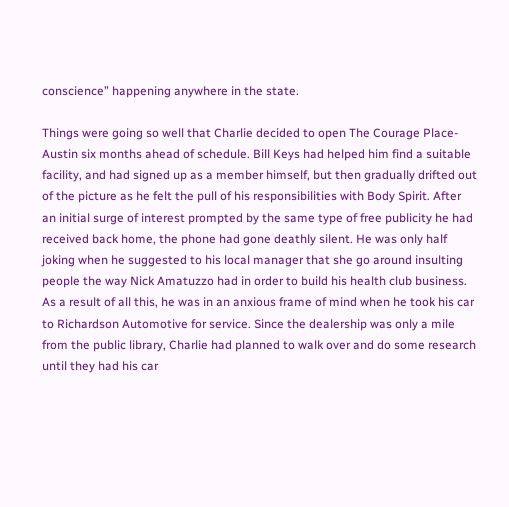conscience” happening anywhere in the state.

Things were going so well that Charlie decided to open The Courage Place-Austin six months ahead of schedule. Bill Keys had helped him find a suitable facility, and had signed up as a member himself, but then gradually drifted out of the picture as he felt the pull of his responsibilities with Body Spirit. After an initial surge of interest prompted by the same type of free publicity he had received back home, the phone had gone deathly silent. He was only half joking when he suggested to his local manager that she go around insulting people the way Nick Amatuzzo had in order to build his health club business. As a result of all this, he was in an anxious frame of mind when he took his car to Richardson Automotive for service. Since the dealership was only a mile from the public library, Charlie had planned to walk over and do some research until they had his car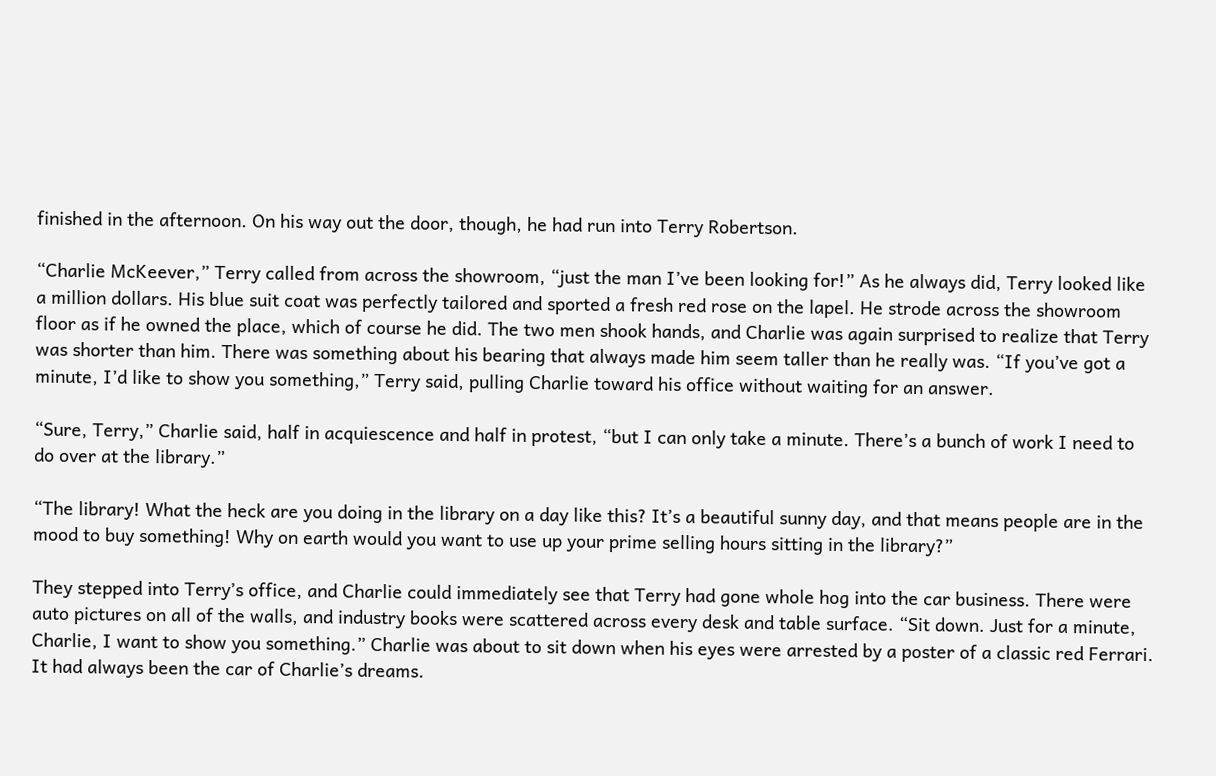finished in the afternoon. On his way out the door, though, he had run into Terry Robertson.

“Charlie McKeever,” Terry called from across the showroom, “just the man I’ve been looking for!” As he always did, Terry looked like a million dollars. His blue suit coat was perfectly tailored and sported a fresh red rose on the lapel. He strode across the showroom floor as if he owned the place, which of course he did. The two men shook hands, and Charlie was again surprised to realize that Terry was shorter than him. There was something about his bearing that always made him seem taller than he really was. “If you’ve got a minute, I’d like to show you something,” Terry said, pulling Charlie toward his office without waiting for an answer.

“Sure, Terry,” Charlie said, half in acquiescence and half in protest, “but I can only take a minute. There’s a bunch of work I need to do over at the library.”

“The library! What the heck are you doing in the library on a day like this? It’s a beautiful sunny day, and that means people are in the mood to buy something! Why on earth would you want to use up your prime selling hours sitting in the library?”

They stepped into Terry’s office, and Charlie could immediately see that Terry had gone whole hog into the car business. There were auto pictures on all of the walls, and industry books were scattered across every desk and table surface. “Sit down. Just for a minute, Charlie, I want to show you something.” Charlie was about to sit down when his eyes were arrested by a poster of a classic red Ferrari. It had always been the car of Charlie’s dreams.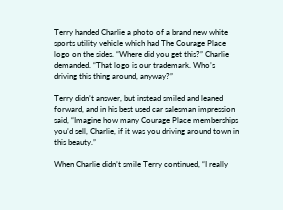Terry handed Charlie a photo of a brand new white sports utility vehicle which had The Courage Place logo on the sides. “Where did you get this?” Charlie demanded. “That logo is our trademark. Who’s driving this thing around, anyway?”

Terry didn’t answer, but instead smiled and leaned forward, and in his best used car salesman impression said, “Imagine how many Courage Place memberships you’d sell, Charlie, if it was you driving around town in this beauty.”

When Charlie didn’t smile Terry continued, “I really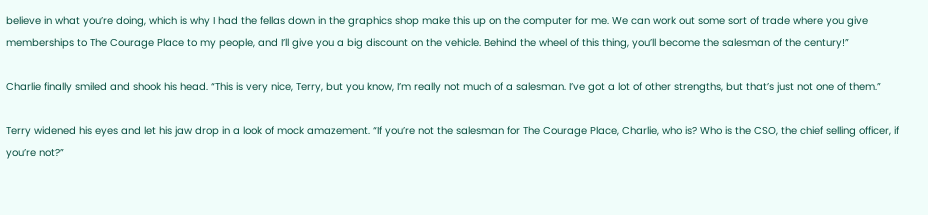believe in what you’re doing, which is why I had the fellas down in the graphics shop make this up on the computer for me. We can work out some sort of trade where you give memberships to The Courage Place to my people, and I’ll give you a big discount on the vehicle. Behind the wheel of this thing, you’ll become the salesman of the century!”

Charlie finally smiled and shook his head. “This is very nice, Terry, but you know, I’m really not much of a salesman. I’ve got a lot of other strengths, but that’s just not one of them.”

Terry widened his eyes and let his jaw drop in a look of mock amazement. “If you’re not the salesman for The Courage Place, Charlie, who is? Who is the CSO, the chief selling officer, if you’re not?”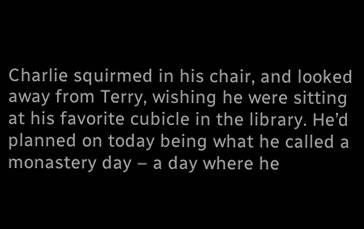Charlie squirmed in his chair, and looked away from Terry, wishing he were sitting at his favorite cubicle in the library. He’d planned on today being what he called a monastery day – a day where he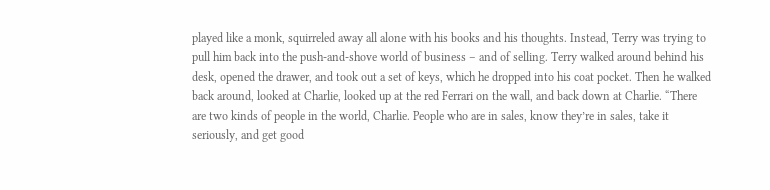played like a monk, squirreled away all alone with his books and his thoughts. Instead, Terry was trying to pull him back into the push-and-shove world of business – and of selling. Terry walked around behind his desk, opened the drawer, and took out a set of keys, which he dropped into his coat pocket. Then he walked back around, looked at Charlie, looked up at the red Ferrari on the wall, and back down at Charlie. “There are two kinds of people in the world, Charlie. People who are in sales, know they’re in sales, take it seriously, and get good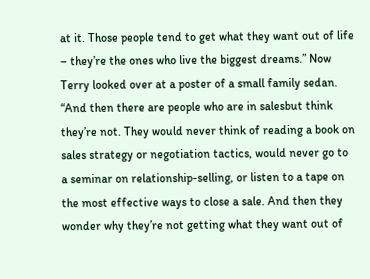at it. Those people tend to get what they want out of life – they’re the ones who live the biggest dreams.” Now Terry looked over at a poster of a small family sedan. “And then there are people who are in salesbut think they’re not. They would never think of reading a book on sales strategy or negotiation tactics, would never go to a seminar on relationship-selling, or listen to a tape on the most effective ways to close a sale. And then they wonder why they’re not getting what they want out of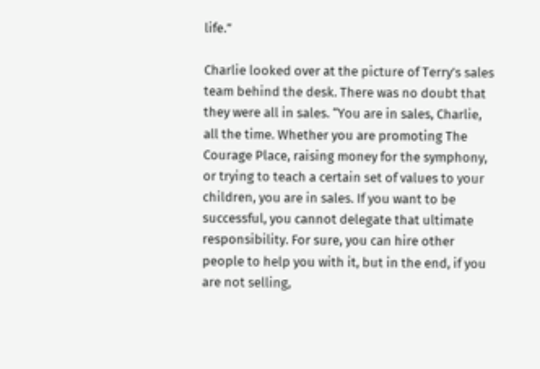life.”

Charlie looked over at the picture of Terry’s sales team behind the desk. There was no doubt that they were all in sales. “You are in sales, Charlie, all the time. Whether you are promoting The Courage Place, raising money for the symphony, or trying to teach a certain set of values to your children, you are in sales. If you want to be successful, you cannot delegate that ultimate responsibility. For sure, you can hire other people to help you with it, but in the end, if you are not selling,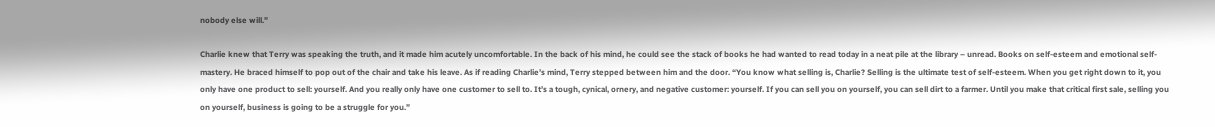nobody else will.”

Charlie knew that Terry was speaking the truth, and it made him acutely uncomfortable. In the back of his mind, he could see the stack of books he had wanted to read today in a neat pile at the library – unread. Books on self-esteem and emotional self-mastery. He braced himself to pop out of the chair and take his leave. As if reading Charlie’s mind, Terry stepped between him and the door. “You know what selling is, Charlie? Selling is the ultimate test of self-esteem. When you get right down to it, you only have one product to sell: yourself. And you really only have one customer to sell to. It’s a tough, cynical, ornery, and negative customer: yourself. If you can sell you on yourself, you can sell dirt to a farmer. Until you make that critical first sale, selling you on yourself, business is going to be a struggle for you.”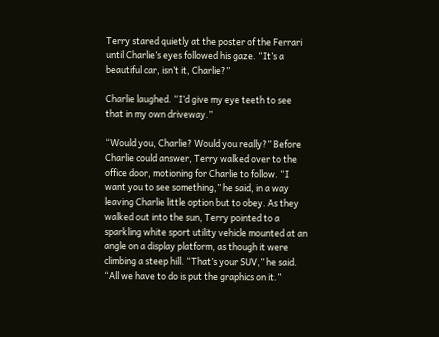Terry stared quietly at the poster of the Ferrari until Charlie’s eyes followed his gaze. “It’s a beautiful car, isn’t it, Charlie?”

Charlie laughed. “I’d give my eye teeth to see that in my own driveway.”

“Would you, Charlie? Would you really?” Before Charlie could answer, Terry walked over to the office door, motioning for Charlie to follow. “I want you to see something,” he said, in a way leaving Charlie little option but to obey. As they walked out into the sun, Terry pointed to a sparkling white sport utility vehicle mounted at an angle on a display platform, as though it were climbing a steep hill. “That’s your SUV,” he said. “All we have to do is put the graphics on it.”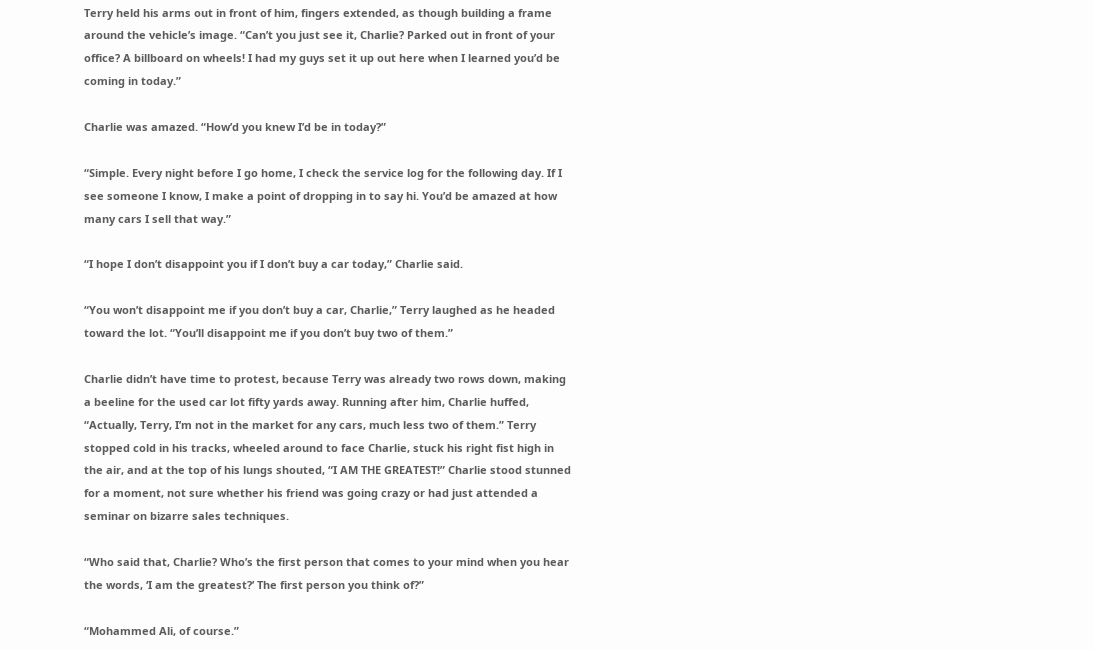Terry held his arms out in front of him, fingers extended, as though building a frame around the vehicle’s image. “Can’t you just see it, Charlie? Parked out in front of your office? A billboard on wheels! I had my guys set it up out here when I learned you’d be coming in today.”

Charlie was amazed. “How’d you knew I’d be in today?”

“Simple. Every night before I go home, I check the service log for the following day. If I see someone I know, I make a point of dropping in to say hi. You’d be amazed at how many cars I sell that way.”

“I hope I don’t disappoint you if I don’t buy a car today,” Charlie said.

“You won’t disappoint me if you don’t buy a car, Charlie,” Terry laughed as he headed toward the lot. “You’ll disappoint me if you don’t buy two of them.”

Charlie didn’t have time to protest, because Terry was already two rows down, making a beeline for the used car lot fifty yards away. Running after him, Charlie huffed, “Actually, Terry, I’m not in the market for any cars, much less two of them.” Terry stopped cold in his tracks, wheeled around to face Charlie, stuck his right fist high in the air, and at the top of his lungs shouted, “I AM THE GREATEST!” Charlie stood stunned for a moment, not sure whether his friend was going crazy or had just attended a seminar on bizarre sales techniques.

“Who said that, Charlie? Who’s the first person that comes to your mind when you hear the words, ‘I am the greatest?’ The first person you think of?”

“Mohammed Ali, of course.”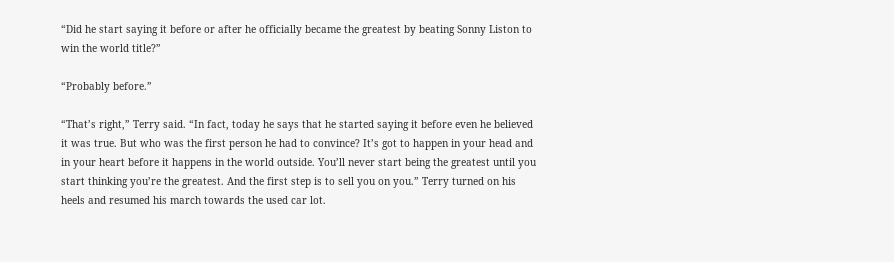“Did he start saying it before or after he officially became the greatest by beating Sonny Liston to win the world title?”

“Probably before.”

“That’s right,” Terry said. “In fact, today he says that he started saying it before even he believed it was true. But who was the first person he had to convince? It’s got to happen in your head and in your heart before it happens in the world outside. You’ll never start being the greatest until you start thinking you’re the greatest. And the first step is to sell you on you.” Terry turned on his heels and resumed his march towards the used car lot.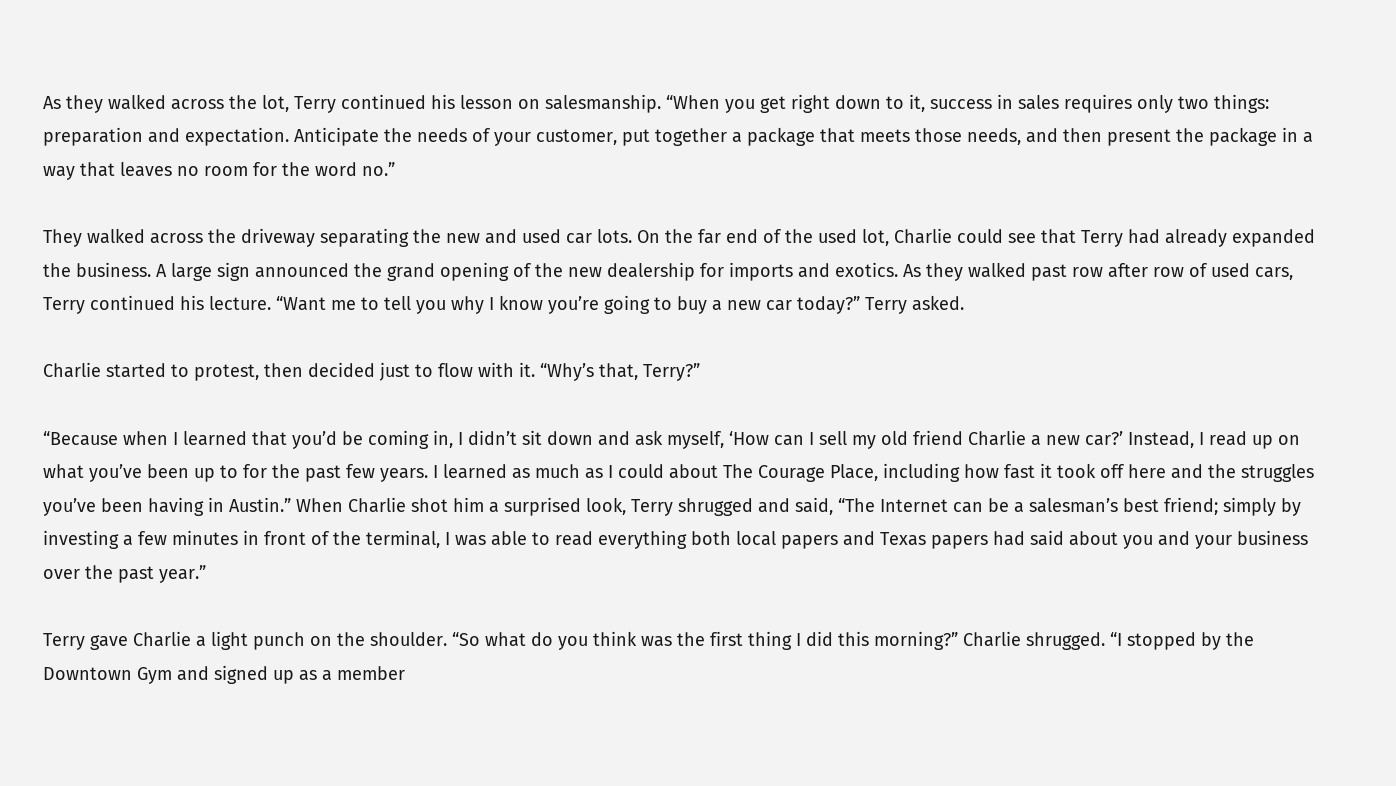As they walked across the lot, Terry continued his lesson on salesmanship. “When you get right down to it, success in sales requires only two things: preparation and expectation. Anticipate the needs of your customer, put together a package that meets those needs, and then present the package in a way that leaves no room for the word no.”

They walked across the driveway separating the new and used car lots. On the far end of the used lot, Charlie could see that Terry had already expanded the business. A large sign announced the grand opening of the new dealership for imports and exotics. As they walked past row after row of used cars, Terry continued his lecture. “Want me to tell you why I know you’re going to buy a new car today?” Terry asked.

Charlie started to protest, then decided just to flow with it. “Why’s that, Terry?”

“Because when I learned that you’d be coming in, I didn’t sit down and ask myself, ‘How can I sell my old friend Charlie a new car?’ Instead, I read up on what you’ve been up to for the past few years. I learned as much as I could about The Courage Place, including how fast it took off here and the struggles you’ve been having in Austin.” When Charlie shot him a surprised look, Terry shrugged and said, “The Internet can be a salesman’s best friend; simply by investing a few minutes in front of the terminal, I was able to read everything both local papers and Texas papers had said about you and your business over the past year.”

Terry gave Charlie a light punch on the shoulder. “So what do you think was the first thing I did this morning?” Charlie shrugged. “I stopped by the Downtown Gym and signed up as a member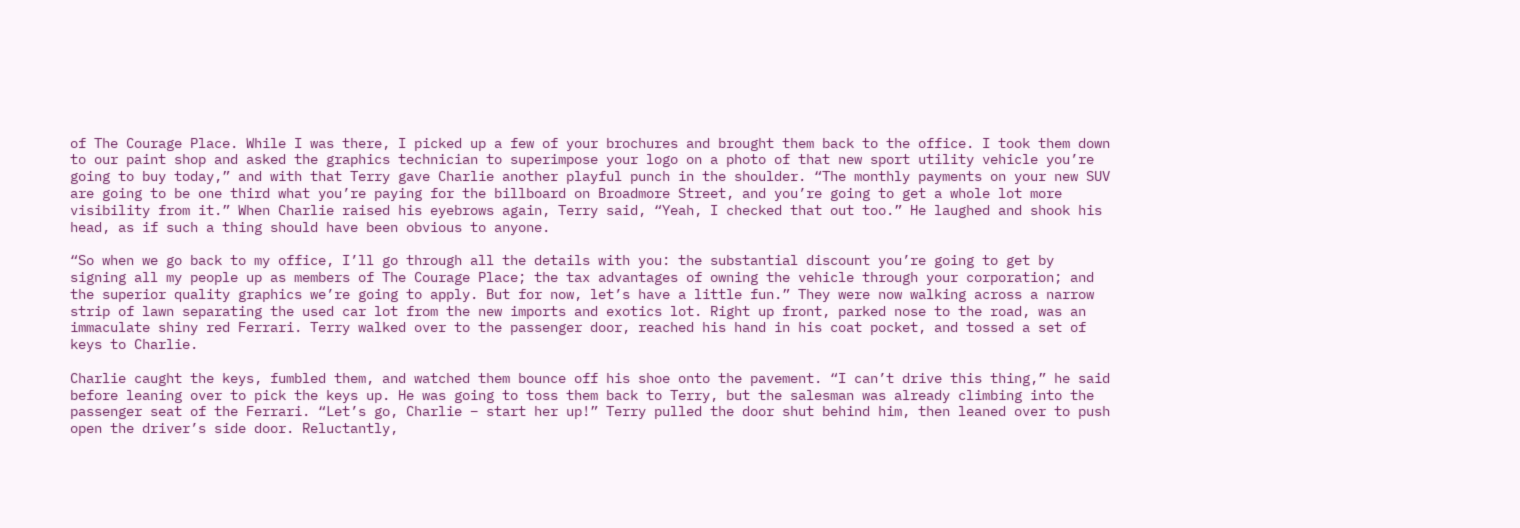of The Courage Place. While I was there, I picked up a few of your brochures and brought them back to the office. I took them down to our paint shop and asked the graphics technician to superimpose your logo on a photo of that new sport utility vehicle you’re going to buy today,” and with that Terry gave Charlie another playful punch in the shoulder. “The monthly payments on your new SUV are going to be one third what you’re paying for the billboard on Broadmore Street, and you’re going to get a whole lot more visibility from it.” When Charlie raised his eyebrows again, Terry said, “Yeah, I checked that out too.” He laughed and shook his head, as if such a thing should have been obvious to anyone.

“So when we go back to my office, I’ll go through all the details with you: the substantial discount you’re going to get by signing all my people up as members of The Courage Place; the tax advantages of owning the vehicle through your corporation; and the superior quality graphics we’re going to apply. But for now, let’s have a little fun.” They were now walking across a narrow strip of lawn separating the used car lot from the new imports and exotics lot. Right up front, parked nose to the road, was an immaculate shiny red Ferrari. Terry walked over to the passenger door, reached his hand in his coat pocket, and tossed a set of keys to Charlie.

Charlie caught the keys, fumbled them, and watched them bounce off his shoe onto the pavement. “I can’t drive this thing,” he said before leaning over to pick the keys up. He was going to toss them back to Terry, but the salesman was already climbing into the passenger seat of the Ferrari. “Let’s go, Charlie – start her up!” Terry pulled the door shut behind him, then leaned over to push open the driver’s side door. Reluctantly,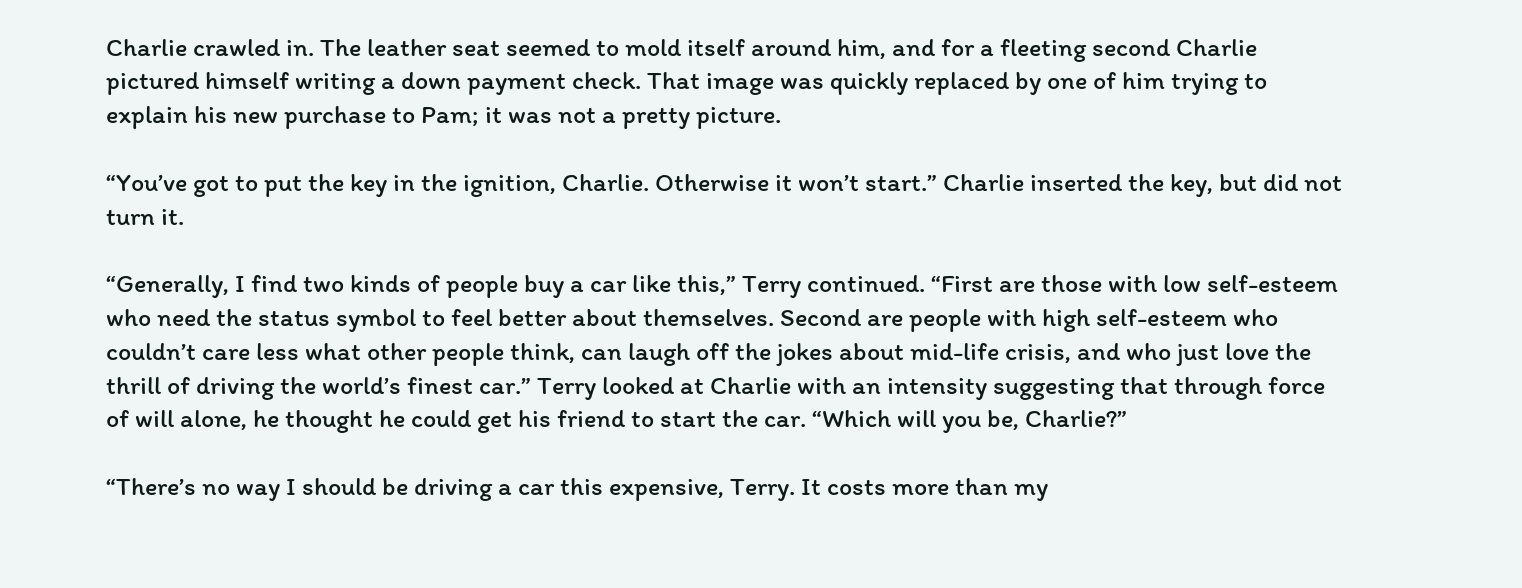Charlie crawled in. The leather seat seemed to mold itself around him, and for a fleeting second Charlie pictured himself writing a down payment check. That image was quickly replaced by one of him trying to explain his new purchase to Pam; it was not a pretty picture.

“You’ve got to put the key in the ignition, Charlie. Otherwise it won’t start.” Charlie inserted the key, but did not turn it.

“Generally, I find two kinds of people buy a car like this,” Terry continued. “First are those with low self-esteem who need the status symbol to feel better about themselves. Second are people with high self-esteem who couldn’t care less what other people think, can laugh off the jokes about mid-life crisis, and who just love the thrill of driving the world’s finest car.” Terry looked at Charlie with an intensity suggesting that through force of will alone, he thought he could get his friend to start the car. “Which will you be, Charlie?”

“There’s no way I should be driving a car this expensive, Terry. It costs more than my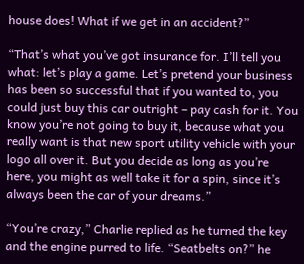house does! What if we get in an accident?”

“That’s what you’ve got insurance for. I’ll tell you what: let’s play a game. Let’s pretend your business has been so successful that if you wanted to, you could just buy this car outright – pay cash for it. You know you’re not going to buy it, because what you really want is that new sport utility vehicle with your logo all over it. But you decide as long as you’re here, you might as well take it for a spin, since it’s always been the car of your dreams.”

“You’re crazy,” Charlie replied as he turned the key and the engine purred to life. “Seatbelts on?” he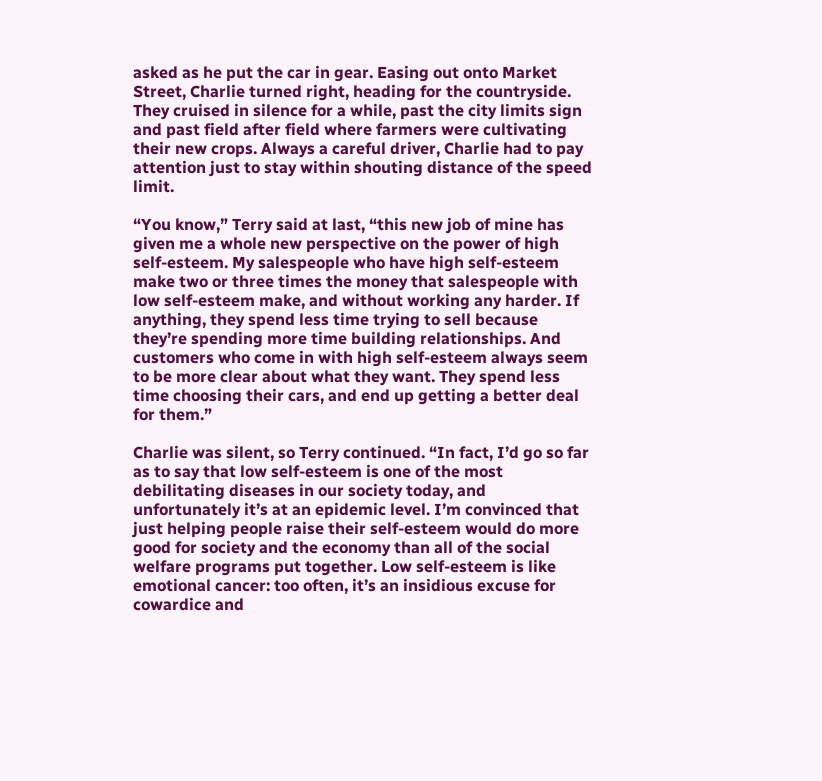asked as he put the car in gear. Easing out onto Market Street, Charlie turned right, heading for the countryside. They cruised in silence for a while, past the city limits sign and past field after field where farmers were cultivating their new crops. Always a careful driver, Charlie had to pay attention just to stay within shouting distance of the speed limit.

“You know,” Terry said at last, “this new job of mine has given me a whole new perspective on the power of high self-esteem. My salespeople who have high self-esteem make two or three times the money that salespeople with low self-esteem make, and without working any harder. If anything, they spend less time trying to sell because they’re spending more time building relationships. And customers who come in with high self-esteem always seem to be more clear about what they want. They spend less time choosing their cars, and end up getting a better deal for them.”

Charlie was silent, so Terry continued. “In fact, I’d go so far as to say that low self-esteem is one of the most debilitating diseases in our society today, and unfortunately it’s at an epidemic level. I’m convinced that just helping people raise their self-esteem would do more good for society and the economy than all of the social welfare programs put together. Low self-esteem is like emotional cancer: too often, it’s an insidious excuse for cowardice and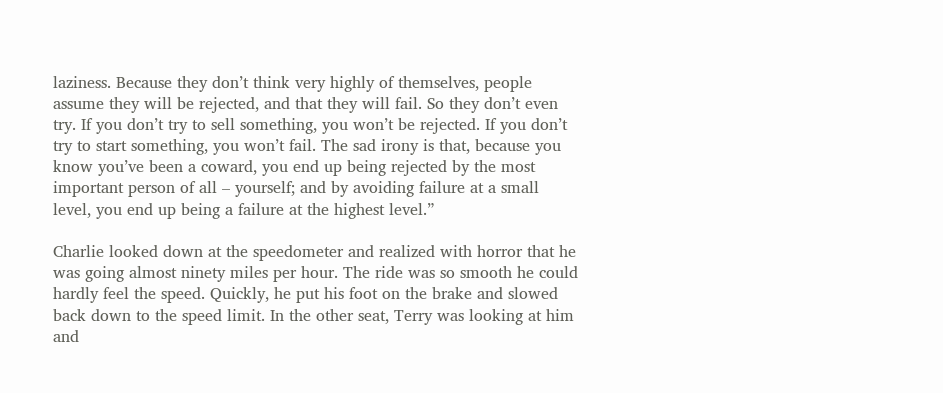laziness. Because they don’t think very highly of themselves, people assume they will be rejected, and that they will fail. So they don’t even try. If you don’t try to sell something, you won’t be rejected. If you don’t try to start something, you won’t fail. The sad irony is that, because you know you’ve been a coward, you end up being rejected by the most important person of all – yourself; and by avoiding failure at a small level, you end up being a failure at the highest level.”

Charlie looked down at the speedometer and realized with horror that he was going almost ninety miles per hour. The ride was so smooth he could hardly feel the speed. Quickly, he put his foot on the brake and slowed back down to the speed limit. In the other seat, Terry was looking at him and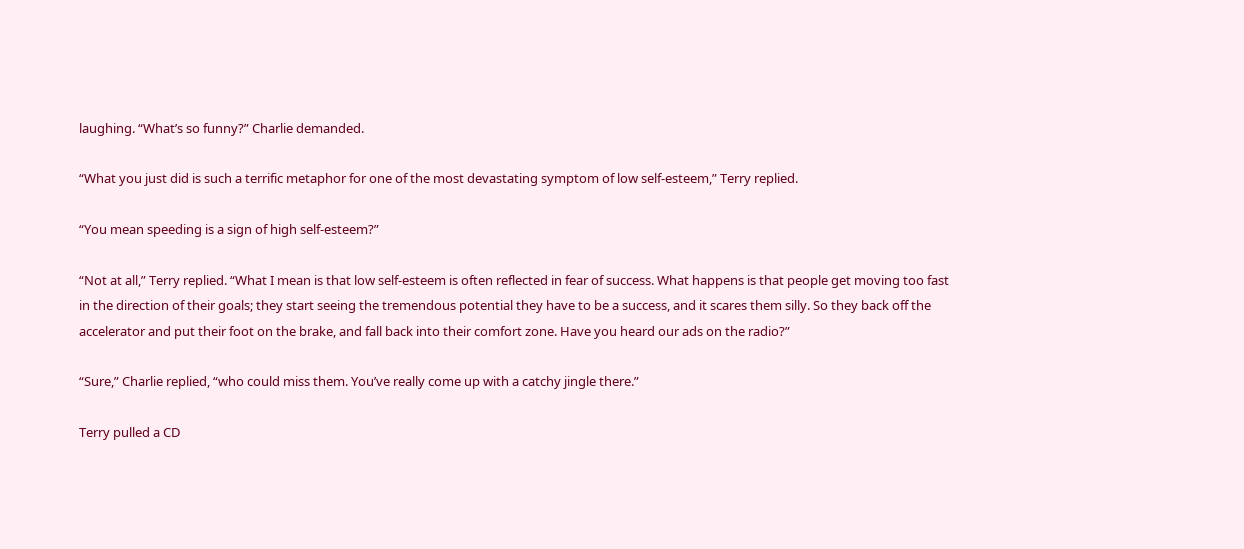laughing. “What’s so funny?” Charlie demanded.

“What you just did is such a terrific metaphor for one of the most devastating symptom of low self-esteem,” Terry replied.

“You mean speeding is a sign of high self-esteem?”

“Not at all,” Terry replied. “What I mean is that low self-esteem is often reflected in fear of success. What happens is that people get moving too fast in the direction of their goals; they start seeing the tremendous potential they have to be a success, and it scares them silly. So they back off the accelerator and put their foot on the brake, and fall back into their comfort zone. Have you heard our ads on the radio?”

“Sure,” Charlie replied, “who could miss them. You’ve really come up with a catchy jingle there.”

Terry pulled a CD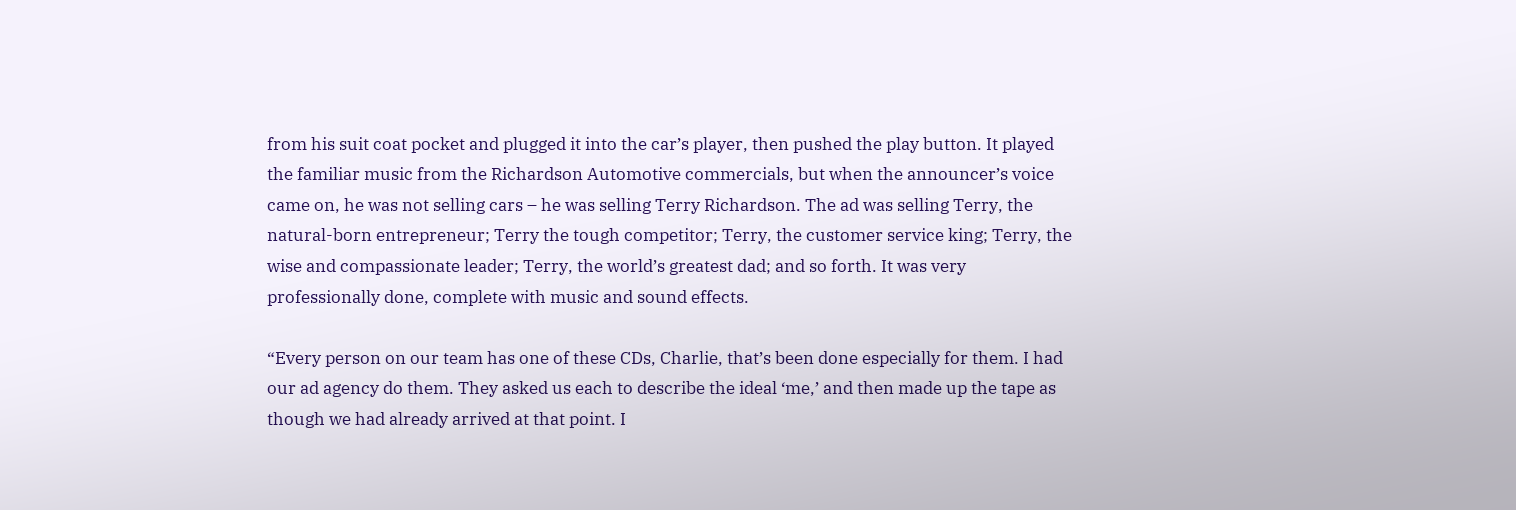from his suit coat pocket and plugged it into the car’s player, then pushed the play button. It played the familiar music from the Richardson Automotive commercials, but when the announcer’s voice came on, he was not selling cars – he was selling Terry Richardson. The ad was selling Terry, the natural-born entrepreneur; Terry the tough competitor; Terry, the customer service king; Terry, the wise and compassionate leader; Terry, the world’s greatest dad; and so forth. It was very professionally done, complete with music and sound effects.

“Every person on our team has one of these CDs, Charlie, that’s been done especially for them. I had our ad agency do them. They asked us each to describe the ideal ‘me,’ and then made up the tape as though we had already arrived at that point. I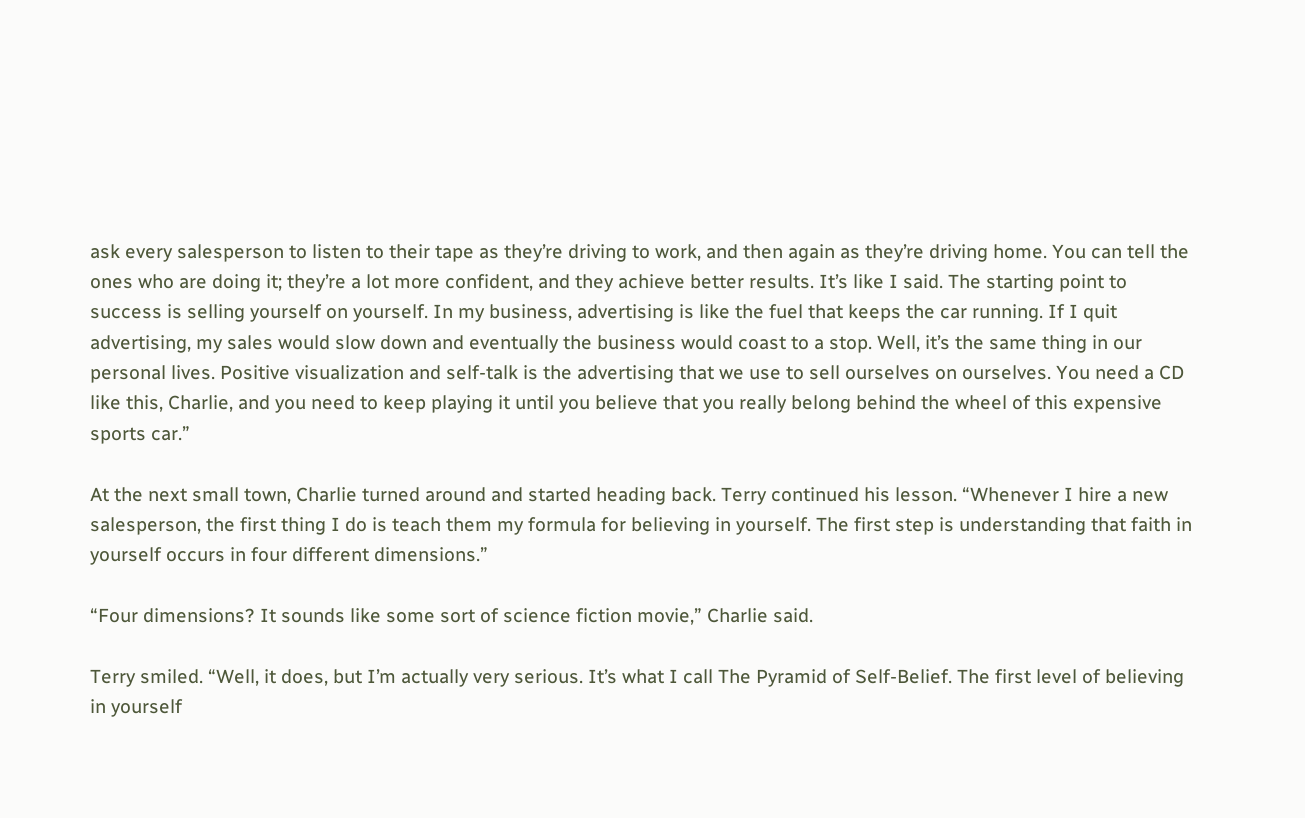ask every salesperson to listen to their tape as they’re driving to work, and then again as they’re driving home. You can tell the ones who are doing it; they’re a lot more confident, and they achieve better results. It’s like I said. The starting point to success is selling yourself on yourself. In my business, advertising is like the fuel that keeps the car running. If I quit advertising, my sales would slow down and eventually the business would coast to a stop. Well, it’s the same thing in our personal lives. Positive visualization and self-talk is the advertising that we use to sell ourselves on ourselves. You need a CD like this, Charlie, and you need to keep playing it until you believe that you really belong behind the wheel of this expensive sports car.”

At the next small town, Charlie turned around and started heading back. Terry continued his lesson. “Whenever I hire a new salesperson, the first thing I do is teach them my formula for believing in yourself. The first step is understanding that faith in yourself occurs in four different dimensions.”

“Four dimensions? It sounds like some sort of science fiction movie,” Charlie said.

Terry smiled. “Well, it does, but I’m actually very serious. It’s what I call The Pyramid of Self-Belief. The first level of believing in yourself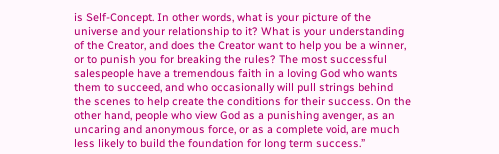is Self-Concept. In other words, what is your picture of the universe and your relationship to it? What is your understanding of the Creator, and does the Creator want to help you be a winner, or to punish you for breaking the rules? The most successful salespeople have a tremendous faith in a loving God who wants them to succeed, and who occasionally will pull strings behind the scenes to help create the conditions for their success. On the other hand, people who view God as a punishing avenger, as an uncaring and anonymous force, or as a complete void, are much less likely to build the foundation for long term success.”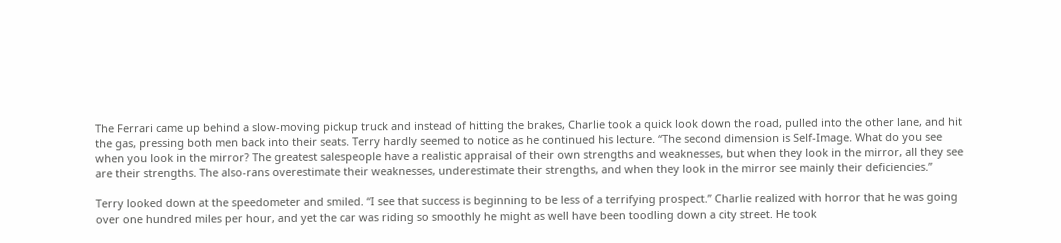The Ferrari came up behind a slow-moving pickup truck and instead of hitting the brakes, Charlie took a quick look down the road, pulled into the other lane, and hit the gas, pressing both men back into their seats. Terry hardly seemed to notice as he continued his lecture. “The second dimension is Self-Image. What do you see when you look in the mirror? The greatest salespeople have a realistic appraisal of their own strengths and weaknesses, but when they look in the mirror, all they see are their strengths. The also-rans overestimate their weaknesses, underestimate their strengths, and when they look in the mirror see mainly their deficiencies.”

Terry looked down at the speedometer and smiled. “I see that success is beginning to be less of a terrifying prospect.” Charlie realized with horror that he was going over one hundred miles per hour, and yet the car was riding so smoothly he might as well have been toodling down a city street. He took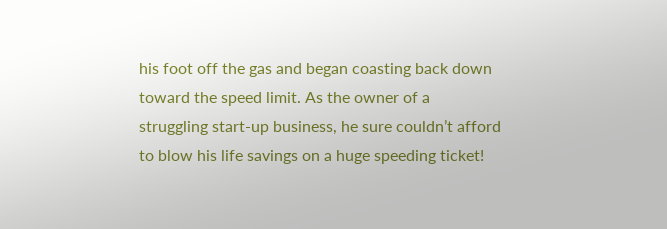his foot off the gas and began coasting back down toward the speed limit. As the owner of a struggling start-up business, he sure couldn’t afford to blow his life savings on a huge speeding ticket!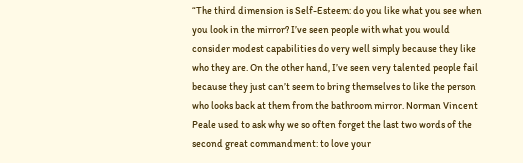“The third dimension is Self-Esteem: do you like what you see when you look in the mirror? I’ve seen people with what you would consider modest capabilities do very well simply because they like who they are. On the other hand, I’ve seen very talented people fail because they just can’t seem to bring themselves to like the person who looks back at them from the bathroom mirror. Norman Vincent Peale used to ask why we so often forget the last two words of the second great commandment: to love your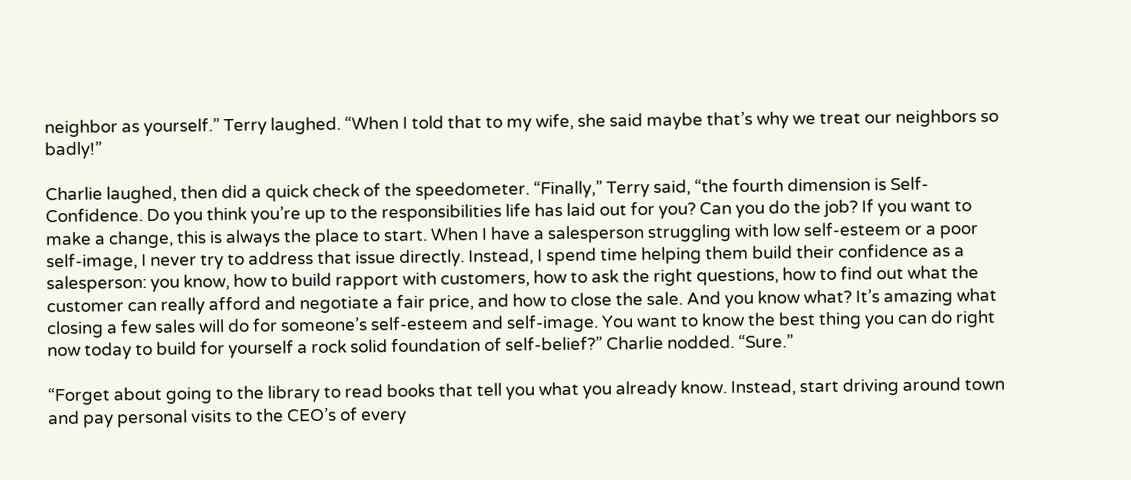neighbor as yourself.” Terry laughed. “When I told that to my wife, she said maybe that’s why we treat our neighbors so badly!”

Charlie laughed, then did a quick check of the speedometer. “Finally,” Terry said, “the fourth dimension is Self-Confidence. Do you think you’re up to the responsibilities life has laid out for you? Can you do the job? If you want to make a change, this is always the place to start. When I have a salesperson struggling with low self-esteem or a poor self-image, I never try to address that issue directly. Instead, I spend time helping them build their confidence as a salesperson: you know, how to build rapport with customers, how to ask the right questions, how to find out what the customer can really afford and negotiate a fair price, and how to close the sale. And you know what? It’s amazing what closing a few sales will do for someone’s self-esteem and self-image. You want to know the best thing you can do right now today to build for yourself a rock solid foundation of self-belief?” Charlie nodded. “Sure.”

“Forget about going to the library to read books that tell you what you already know. Instead, start driving around town and pay personal visits to the CEO’s of every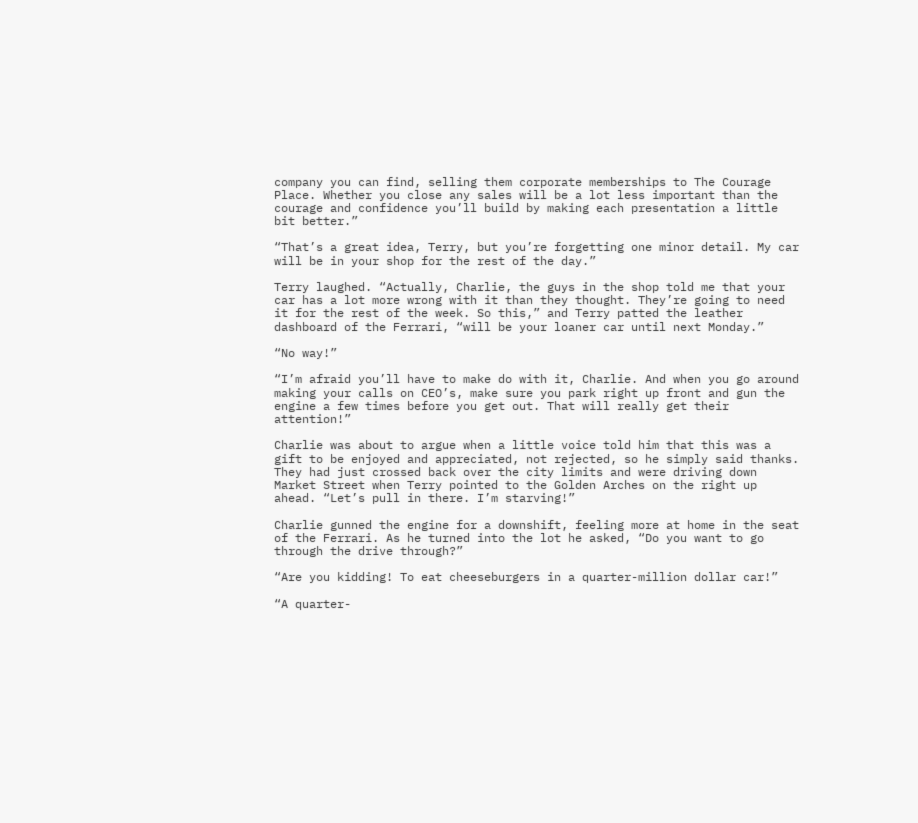company you can find, selling them corporate memberships to The Courage Place. Whether you close any sales will be a lot less important than the courage and confidence you’ll build by making each presentation a little bit better.”

“That’s a great idea, Terry, but you’re forgetting one minor detail. My car will be in your shop for the rest of the day.”

Terry laughed. “Actually, Charlie, the guys in the shop told me that your car has a lot more wrong with it than they thought. They’re going to need it for the rest of the week. So this,” and Terry patted the leather dashboard of the Ferrari, “will be your loaner car until next Monday.”

“No way!”

“I’m afraid you’ll have to make do with it, Charlie. And when you go around making your calls on CEO’s, make sure you park right up front and gun the engine a few times before you get out. That will really get their attention!”

Charlie was about to argue when a little voice told him that this was a gift to be enjoyed and appreciated, not rejected, so he simply said thanks. They had just crossed back over the city limits and were driving down Market Street when Terry pointed to the Golden Arches on the right up ahead. “Let’s pull in there. I’m starving!”

Charlie gunned the engine for a downshift, feeling more at home in the seat of the Ferrari. As he turned into the lot he asked, “Do you want to go through the drive through?”

“Are you kidding! To eat cheeseburgers in a quarter-million dollar car!”

“A quarter-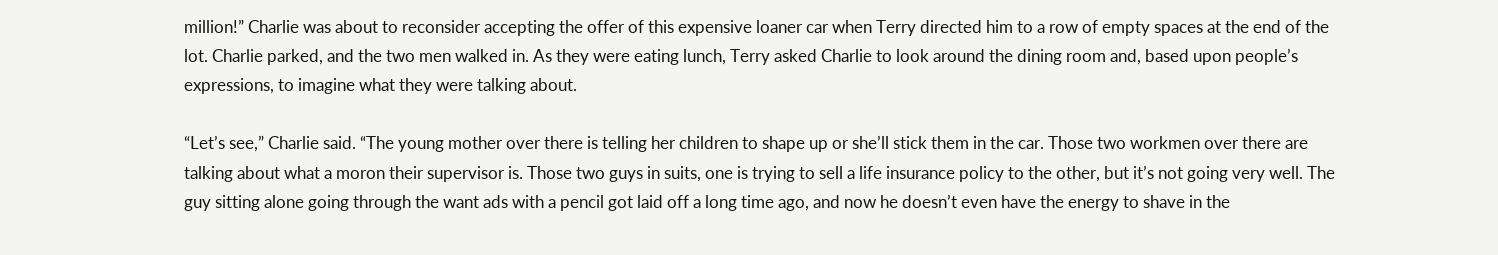million!” Charlie was about to reconsider accepting the offer of this expensive loaner car when Terry directed him to a row of empty spaces at the end of the lot. Charlie parked, and the two men walked in. As they were eating lunch, Terry asked Charlie to look around the dining room and, based upon people’s expressions, to imagine what they were talking about.

“Let’s see,” Charlie said. “The young mother over there is telling her children to shape up or she’ll stick them in the car. Those two workmen over there are talking about what a moron their supervisor is. Those two guys in suits, one is trying to sell a life insurance policy to the other, but it’s not going very well. The guy sitting alone going through the want ads with a pencil got laid off a long time ago, and now he doesn’t even have the energy to shave in the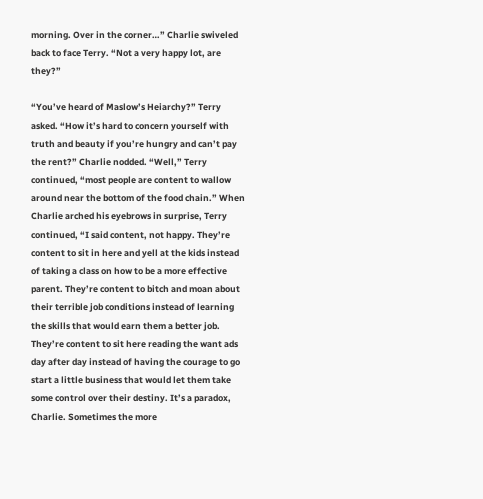morning. Over in the corner…” Charlie swiveled back to face Terry. “Not a very happy lot, are they?”

“You’ve heard of Maslow’s Heiarchy?” Terry asked. “How it’s hard to concern yourself with truth and beauty if you’re hungry and can’t pay the rent?” Charlie nodded. “Well,” Terry continued, “most people are content to wallow around near the bottom of the food chain.” When Charlie arched his eyebrows in surprise, Terry continued, “I said content, not happy. They’re content to sit in here and yell at the kids instead of taking a class on how to be a more effective parent. They’re content to bitch and moan about their terrible job conditions instead of learning the skills that would earn them a better job. They’re content to sit here reading the want ads day after day instead of having the courage to go start a little business that would let them take some control over their destiny. It’s a paradox, Charlie. Sometimes the more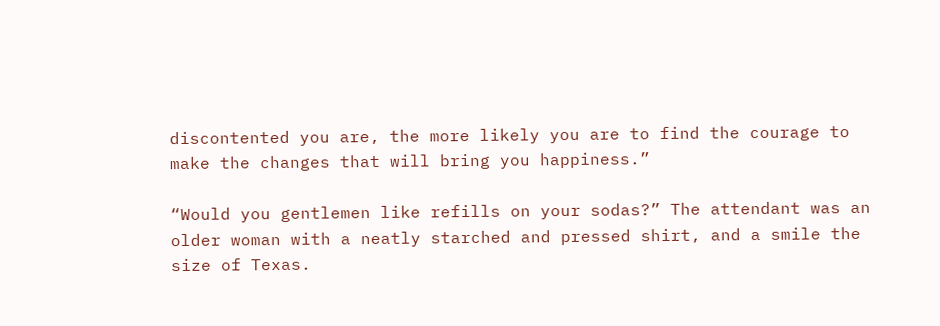discontented you are, the more likely you are to find the courage to make the changes that will bring you happiness.”

“Would you gentlemen like refills on your sodas?” The attendant was an older woman with a neatly starched and pressed shirt, and a smile the size of Texas.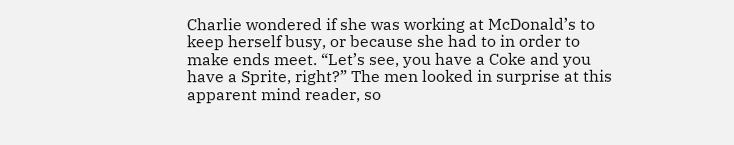Charlie wondered if she was working at McDonald’s to keep herself busy, or because she had to in order to make ends meet. “Let’s see, you have a Coke and you have a Sprite, right?” The men looked in surprise at this apparent mind reader, so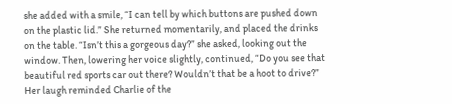she added with a smile, “I can tell by which buttons are pushed down on the plastic lid.” She returned momentarily, and placed the drinks on the table. “Isn’t this a gorgeous day?” she asked, looking out the window. Then, lowering her voice slightly, continued, “Do you see that beautiful red sports car out there? Wouldn’t that be a hoot to drive?” Her laugh reminded Charlie of the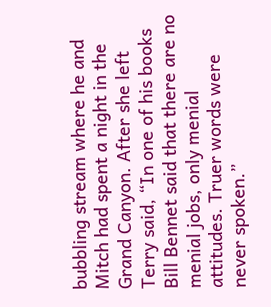bubbling stream where he and Mitch had spent a night in the Grand Canyon. After she left Terry said, “In one of his books Bill Bennet said that there are no menial jobs, only menial attitudes. Truer words were never spoken.”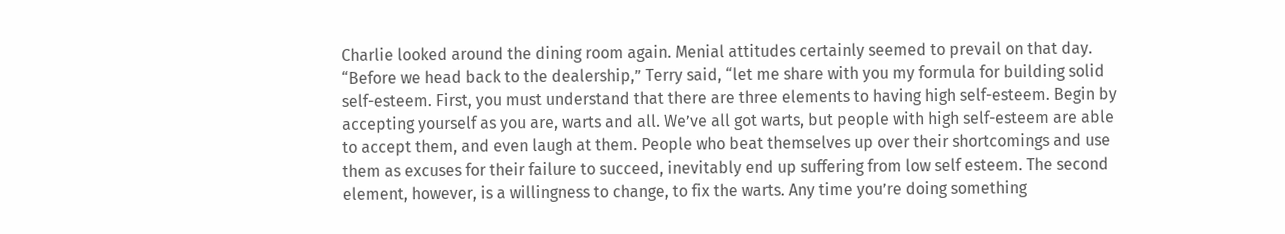Charlie looked around the dining room again. Menial attitudes certainly seemed to prevail on that day. “Before we head back to the dealership,” Terry said, “let me share with you my formula for building solid self-esteem. First, you must understand that there are three elements to having high self-esteem. Begin by accepting yourself as you are, warts and all. We’ve all got warts, but people with high self-esteem are able to accept them, and even laugh at them. People who beat themselves up over their shortcomings and use them as excuses for their failure to succeed, inevitably end up suffering from low self esteem. The second element, however, is a willingness to change, to fix the warts. Any time you’re doing something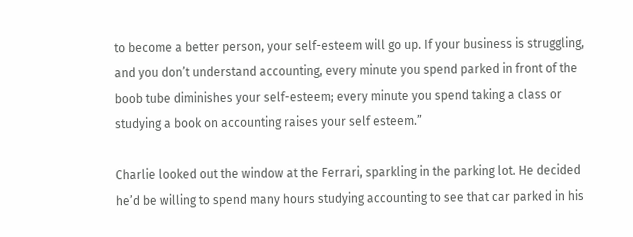to become a better person, your self-esteem will go up. If your business is struggling, and you don’t understand accounting, every minute you spend parked in front of the boob tube diminishes your self-esteem; every minute you spend taking a class or studying a book on accounting raises your self esteem.”

Charlie looked out the window at the Ferrari, sparkling in the parking lot. He decided he’d be willing to spend many hours studying accounting to see that car parked in his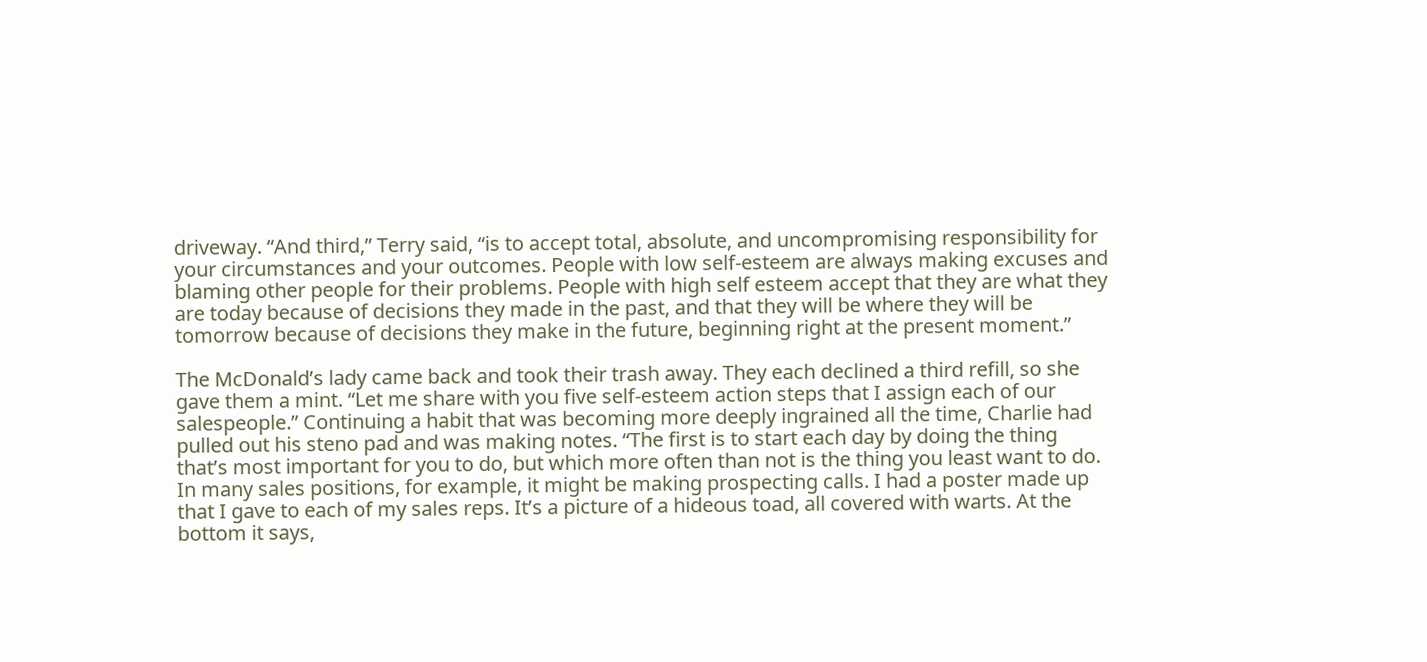driveway. “And third,” Terry said, “is to accept total, absolute, and uncompromising responsibility for your circumstances and your outcomes. People with low self-esteem are always making excuses and blaming other people for their problems. People with high self esteem accept that they are what they are today because of decisions they made in the past, and that they will be where they will be tomorrow because of decisions they make in the future, beginning right at the present moment.”

The McDonald’s lady came back and took their trash away. They each declined a third refill, so she gave them a mint. “Let me share with you five self-esteem action steps that I assign each of our salespeople.” Continuing a habit that was becoming more deeply ingrained all the time, Charlie had pulled out his steno pad and was making notes. “The first is to start each day by doing the thing that’s most important for you to do, but which more often than not is the thing you least want to do. In many sales positions, for example, it might be making prospecting calls. I had a poster made up that I gave to each of my sales reps. It’s a picture of a hideous toad, all covered with warts. At the bottom it says,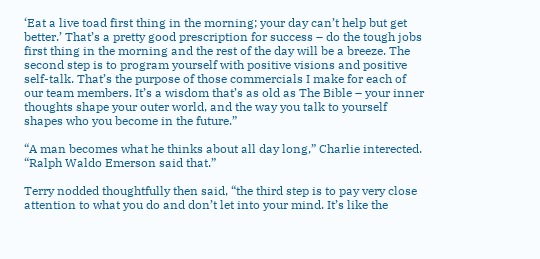‘Eat a live toad first thing in the morning; your day can’t help but get better.’ That’s a pretty good prescription for success – do the tough jobs first thing in the morning and the rest of the day will be a breeze. The second step is to program yourself with positive visions and positive self-talk. That’s the purpose of those commercials I make for each of our team members. It’s a wisdom that’s as old as The Bible – your inner thoughts shape your outer world, and the way you talk to yourself shapes who you become in the future.”

“A man becomes what he thinks about all day long,” Charlie interected. “Ralph Waldo Emerson said that.”

Terry nodded thoughtfully then said, “the third step is to pay very close attention to what you do and don’t let into your mind. It’s like the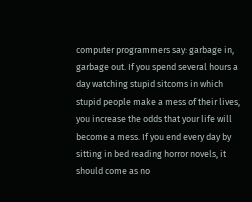computer programmers say: garbage in, garbage out. If you spend several hours a day watching stupid sitcoms in which stupid people make a mess of their lives, you increase the odds that your life will become a mess. If you end every day by sitting in bed reading horror novels, it should come as no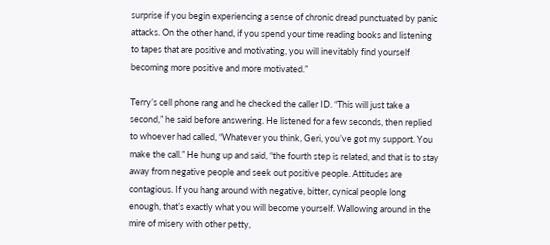surprise if you begin experiencing a sense of chronic dread punctuated by panic attacks. On the other hand, if you spend your time reading books and listening to tapes that are positive and motivating, you will inevitably find yourself becoming more positive and more motivated.”

Terry’s cell phone rang and he checked the caller ID. “This will just take a second,” he said before answering. He listened for a few seconds, then replied to whoever had called, “Whatever you think, Geri, you’ve got my support. You make the call.” He hung up and said, “the fourth step is related, and that is to stay away from negative people and seek out positive people. Attitudes are contagious. If you hang around with negative, bitter, cynical people long enough, that’s exactly what you will become yourself. Wallowing around in the mire of misery with other petty,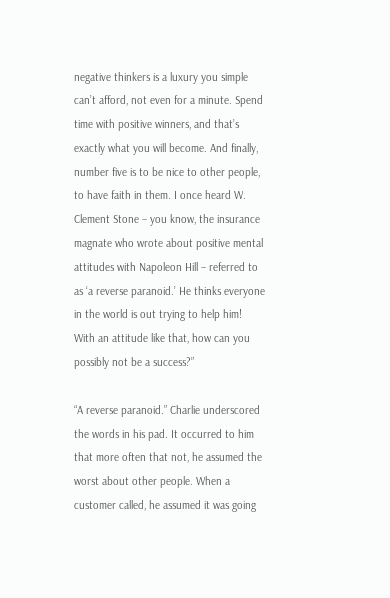negative thinkers is a luxury you simple can’t afford, not even for a minute. Spend time with positive winners, and that’s exactly what you will become. And finally, number five is to be nice to other people, to have faith in them. I once heard W. Clement Stone – you know, the insurance magnate who wrote about positive mental attitudes with Napoleon Hill – referred to as ‘a reverse paranoid.’ He thinks everyone in the world is out trying to help him! With an attitude like that, how can you possibly not be a success?”

“A reverse paranoid.” Charlie underscored the words in his pad. It occurred to him that more often that not, he assumed the worst about other people. When a customer called, he assumed it was going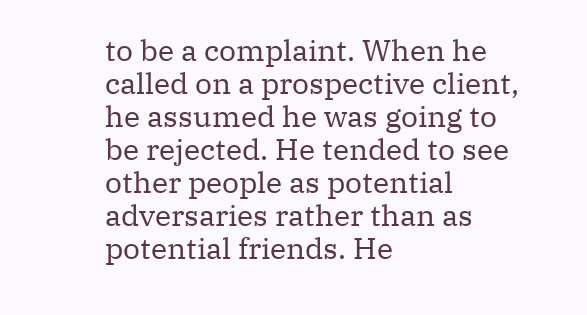to be a complaint. When he called on a prospective client, he assumed he was going to be rejected. He tended to see other people as potential adversaries rather than as potential friends. He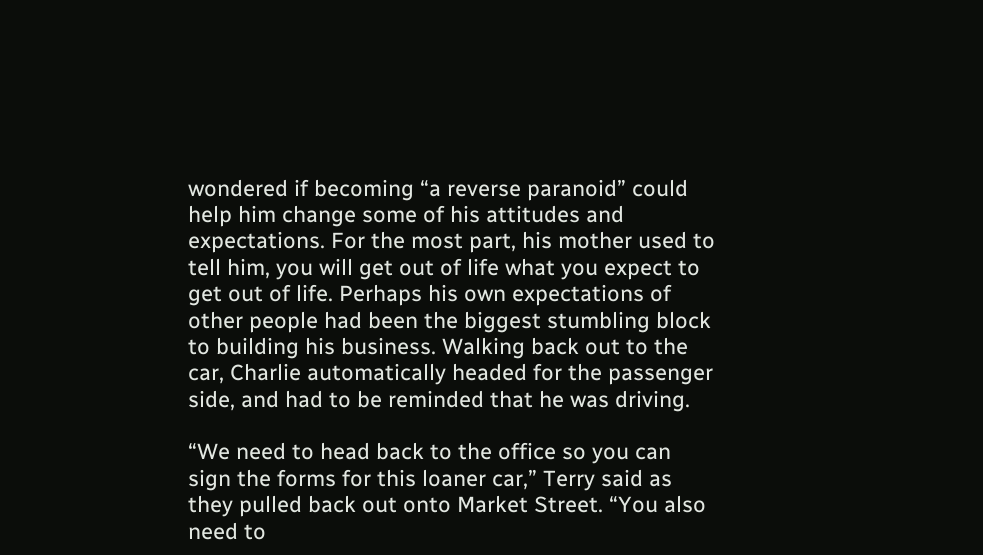wondered if becoming “a reverse paranoid” could help him change some of his attitudes and expectations. For the most part, his mother used to tell him, you will get out of life what you expect to get out of life. Perhaps his own expectations of other people had been the biggest stumbling block to building his business. Walking back out to the car, Charlie automatically headed for the passenger side, and had to be reminded that he was driving.

“We need to head back to the office so you can sign the forms for this loaner car,” Terry said as they pulled back out onto Market Street. “You also need to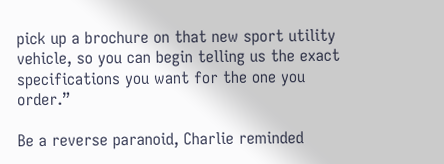pick up a brochure on that new sport utility vehicle, so you can begin telling us the exact specifications you want for the one you order.”

Be a reverse paranoid, Charlie reminded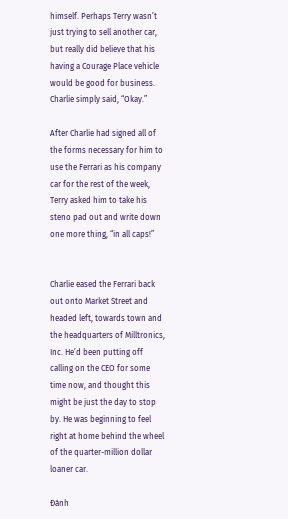himself. Perhaps Terry wasn’t just trying to sell another car, but really did believe that his having a Courage Place vehicle would be good for business. Charlie simply said, “Okay.”

After Charlie had signed all of the forms necessary for him to use the Ferrari as his company car for the rest of the week, Terry asked him to take his steno pad out and write down one more thing, “in all caps!”


Charlie eased the Ferrari back out onto Market Street and headed left, towards town and the headquarters of Milltronics, Inc. He’d been putting off calling on the CEO for some time now, and thought this might be just the day to stop by. He was beginning to feel right at home behind the wheel of the quarter-million dollar loaner car.

Đánh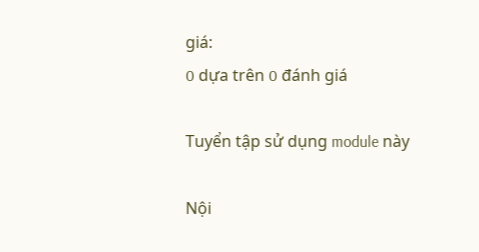giá:
0 dựa trên 0 đánh giá

Tuyển tập sử dụng module này

Nội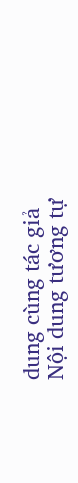dung cùng tác giả
Nội dung tương tự